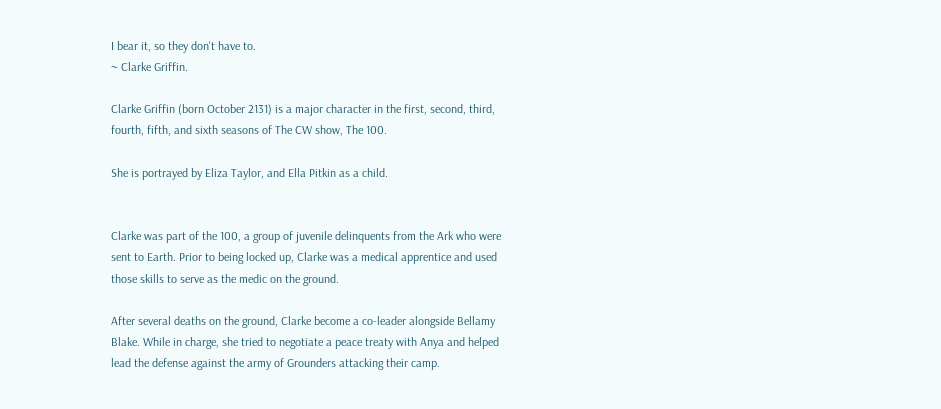I bear it, so they don't have to.
~ Clarke Griffin.

Clarke Griffin (born October 2131) is a major character in the first, second, third, fourth, fifth, and sixth seasons of The CW show, The 100.

She is portrayed by Eliza Taylor, and Ella Pitkin as a child.


Clarke was part of the 100, a group of juvenile delinquents from the Ark who were sent to Earth. Prior to being locked up, Clarke was a medical apprentice and used those skills to serve as the medic on the ground.

After several deaths on the ground, Clarke become a co-leader alongside Bellamy Blake. While in charge, she tried to negotiate a peace treaty with Anya and helped lead the defense against the army of Grounders attacking their camp.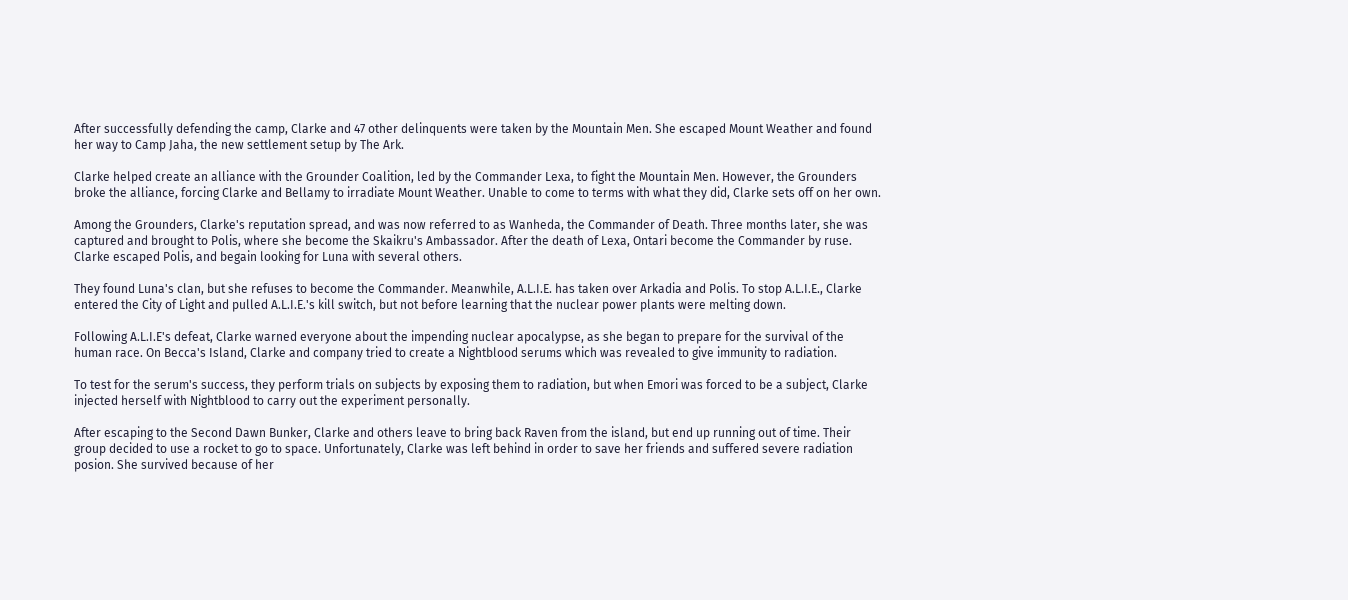After successfully defending the camp, Clarke and 47 other delinquents were taken by the Mountain Men. She escaped Mount Weather and found her way to Camp Jaha, the new settlement setup by The Ark.

Clarke helped create an alliance with the Grounder Coalition, led by the Commander Lexa, to fight the Mountain Men. However, the Grounders broke the alliance, forcing Clarke and Bellamy to irradiate Mount Weather. Unable to come to terms with what they did, Clarke sets off on her own.

Among the Grounders, Clarke's reputation spread, and was now referred to as Wanheda, the Commander of Death. Three months later, she was captured and brought to Polis, where she become the Skaikru's Ambassador. After the death of Lexa, Ontari become the Commander by ruse. Clarke escaped Polis, and begain looking for Luna with several others.

They found Luna's clan, but she refuses to become the Commander. Meanwhile, A.L.I.E. has taken over Arkadia and Polis. To stop A.L.I.E., Clarke entered the City of Light and pulled A.L.I.E.'s kill switch, but not before learning that the nuclear power plants were melting down.

Following A.L.I.E's defeat, Clarke warned everyone about the impending nuclear apocalypse, as she began to prepare for the survival of the human race. On Becca's Island, Clarke and company tried to create a Nightblood serums which was revealed to give immunity to radiation.

To test for the serum's success, they perform trials on subjects by exposing them to radiation, but when Emori was forced to be a subject, Clarke injected herself with Nightblood to carry out the experiment personally.

After escaping to the Second Dawn Bunker, Clarke and others leave to bring back Raven from the island, but end up running out of time. Their group decided to use a rocket to go to space. Unfortunately, Clarke was left behind in order to save her friends and suffered severe radiation posion. She survived because of her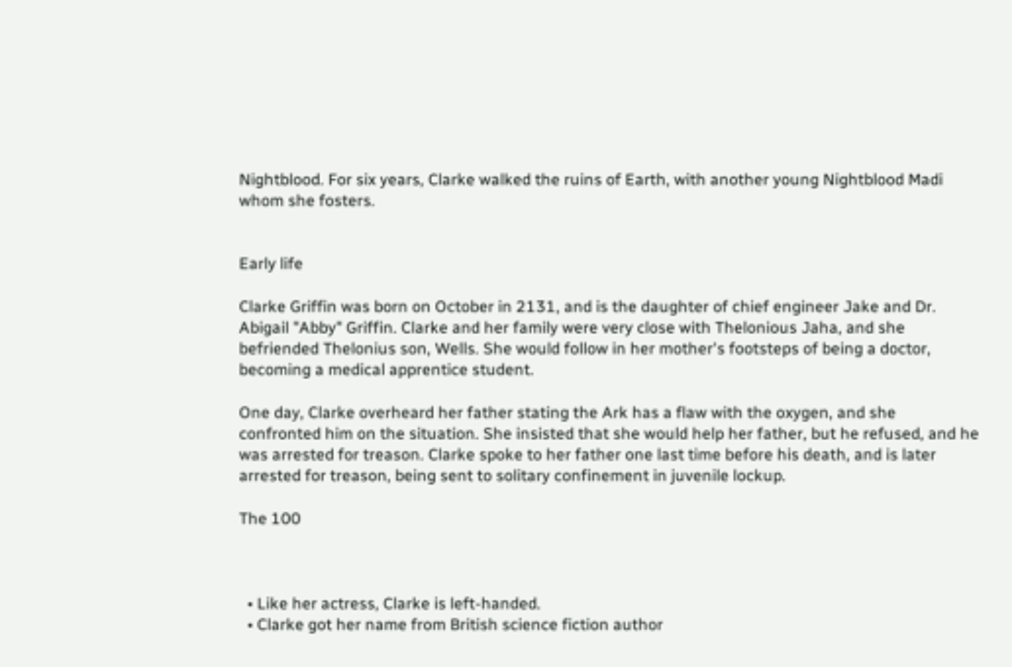Nightblood. For six years, Clarke walked the ruins of Earth, with another young Nightblood Madi whom she fosters.


Early life

Clarke Griffin was born on October in 2131, and is the daughter of chief engineer Jake and Dr. Abigail "Abby" Griffin. Clarke and her family were very close with Thelonious Jaha, and she befriended Thelonius son, Wells. She would follow in her mother's footsteps of being a doctor, becoming a medical apprentice student.

One day, Clarke overheard her father stating the Ark has a flaw with the oxygen, and she confronted him on the situation. She insisted that she would help her father, but he refused, and he was arrested for treason. Clarke spoke to her father one last time before his death, and is later arrested for treason, being sent to solitary confinement in juvenile lockup.

The 100



  • Like her actress, Clarke is left-handed.
  • Clarke got her name from British science fiction author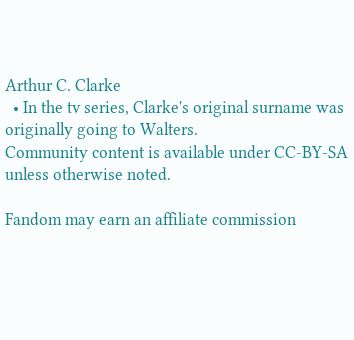Arthur C. Clarke
  • In the tv series, Clarke's original surname was originally going to Walters.
Community content is available under CC-BY-SA unless otherwise noted.

Fandom may earn an affiliate commission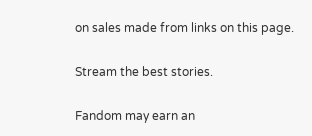on sales made from links on this page.

Stream the best stories.

Fandom may earn an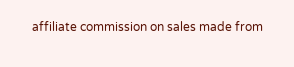affiliate commission on sales made from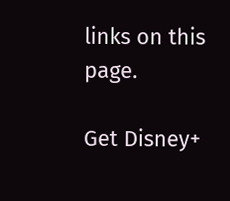links on this page.

Get Disney+